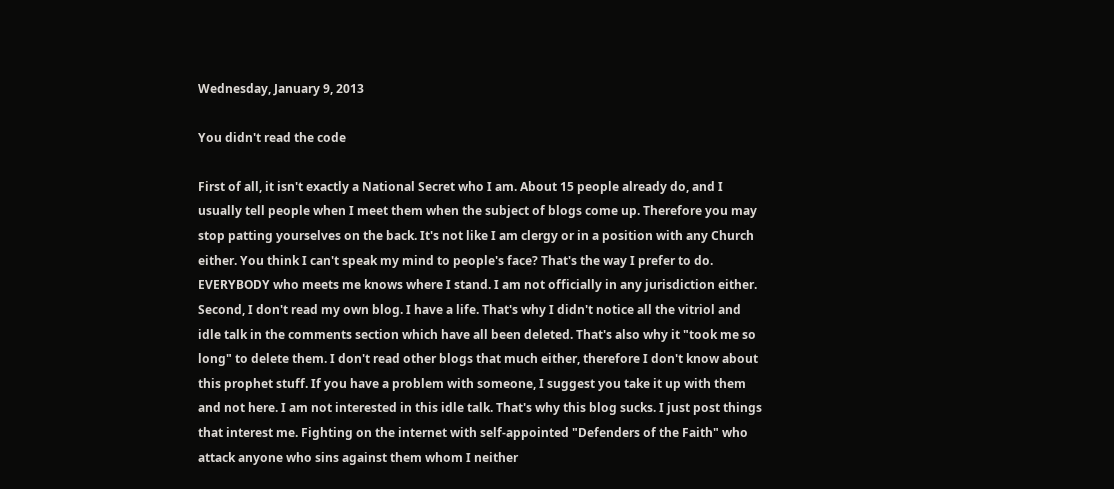Wednesday, January 9, 2013

You didn't read the code

First of all, it isn't exactly a National Secret who I am. About 15 people already do, and I usually tell people when I meet them when the subject of blogs come up. Therefore you may stop patting yourselves on the back. It's not like I am clergy or in a position with any Church either. You think I can't speak my mind to people's face? That's the way I prefer to do. EVERYBODY who meets me knows where I stand. I am not officially in any jurisdiction either. Second, I don't read my own blog. I have a life. That's why I didn't notice all the vitriol and idle talk in the comments section which have all been deleted. That's also why it "took me so long" to delete them. I don't read other blogs that much either, therefore I don't know about this prophet stuff. If you have a problem with someone, I suggest you take it up with them and not here. I am not interested in this idle talk. That's why this blog sucks. I just post things that interest me. Fighting on the internet with self-appointed "Defenders of the Faith" who attack anyone who sins against them whom I neither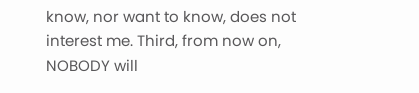know, nor want to know, does not interest me. Third, from now on, NOBODY will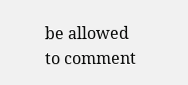be allowed to comment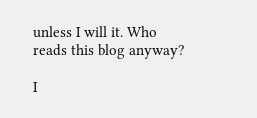unless I will it. Who reads this blog anyway?

I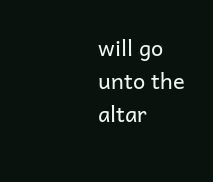will go unto the altar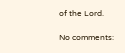of the Lord.

No comments: